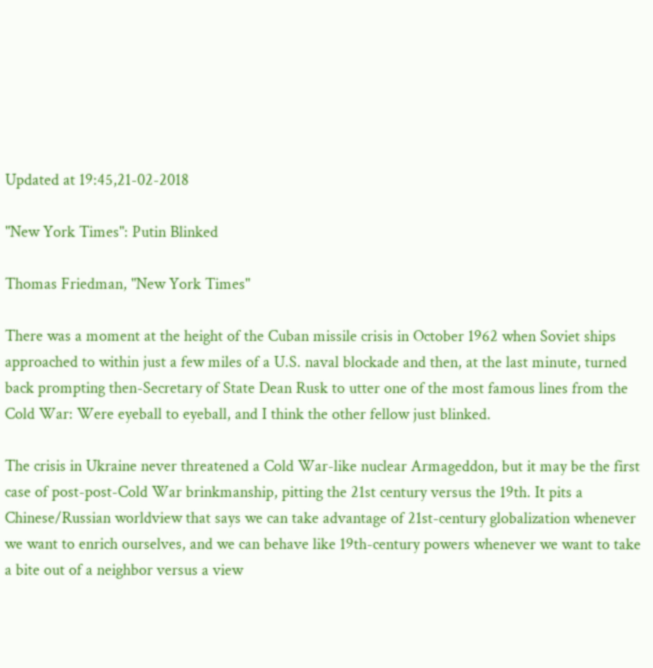Updated at 19:45,21-02-2018

"New York Times": Putin Blinked

Thomas Friedman, "New York Times"

There was a moment at the height of the Cuban missile crisis in October 1962 when Soviet ships approached to within just a few miles of a U.S. naval blockade and then, at the last minute, turned back prompting then-Secretary of State Dean Rusk to utter one of the most famous lines from the Cold War: Were eyeball to eyeball, and I think the other fellow just blinked.

The crisis in Ukraine never threatened a Cold War-like nuclear Armageddon, but it may be the first case of post-post-Cold War brinkmanship, pitting the 21st century versus the 19th. It pits a Chinese/Russian worldview that says we can take advantage of 21st-century globalization whenever we want to enrich ourselves, and we can behave like 19th-century powers whenever we want to take a bite out of a neighbor versus a view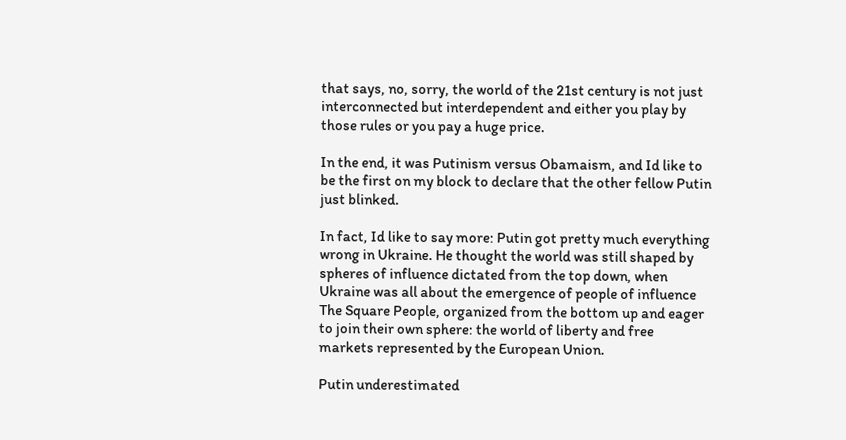that says, no, sorry, the world of the 21st century is not just interconnected but interdependent and either you play by those rules or you pay a huge price.

In the end, it was Putinism versus Obamaism, and Id like to be the first on my block to declare that the other fellow Putin just blinked.

In fact, Id like to say more: Putin got pretty much everything wrong in Ukraine. He thought the world was still shaped by spheres of influence dictated from the top down, when Ukraine was all about the emergence of people of influence The Square People, organized from the bottom up and eager to join their own sphere: the world of liberty and free markets represented by the European Union.

Putin underestimated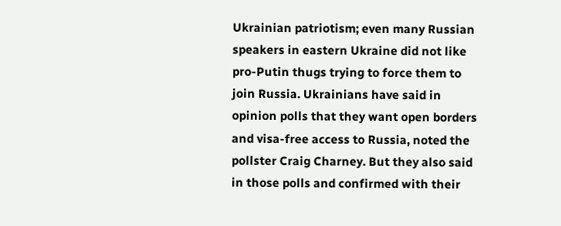Ukrainian patriotism; even many Russian speakers in eastern Ukraine did not like pro-Putin thugs trying to force them to join Russia. Ukrainians have said in opinion polls that they want open borders and visa-free access to Russia, noted the pollster Craig Charney. But they also said in those polls and confirmed with their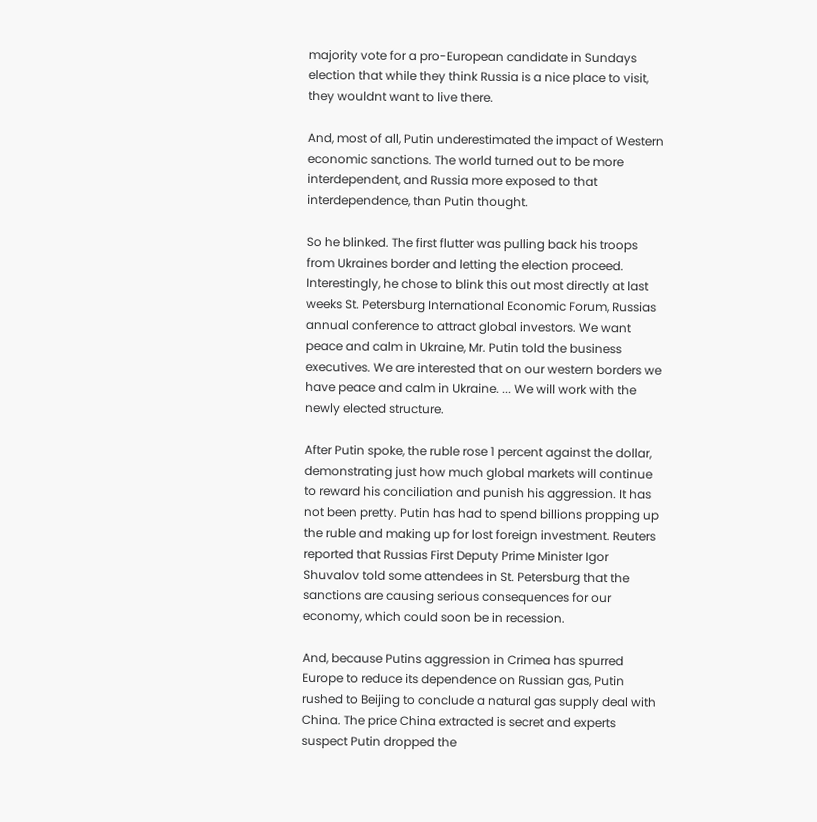majority vote for a pro-European candidate in Sundays election that while they think Russia is a nice place to visit, they wouldnt want to live there.

And, most of all, Putin underestimated the impact of Western economic sanctions. The world turned out to be more interdependent, and Russia more exposed to that interdependence, than Putin thought.

So he blinked. The first flutter was pulling back his troops from Ukraines border and letting the election proceed. Interestingly, he chose to blink this out most directly at last weeks St. Petersburg International Economic Forum, Russias annual conference to attract global investors. We want peace and calm in Ukraine, Mr. Putin told the business executives. We are interested that on our western borders we have peace and calm in Ukraine. ... We will work with the newly elected structure.

After Putin spoke, the ruble rose 1 percent against the dollar, demonstrating just how much global markets will continue to reward his conciliation and punish his aggression. It has not been pretty. Putin has had to spend billions propping up the ruble and making up for lost foreign investment. Reuters reported that Russias First Deputy Prime Minister Igor Shuvalov told some attendees in St. Petersburg that the sanctions are causing serious consequences for our economy, which could soon be in recession.

And, because Putins aggression in Crimea has spurred Europe to reduce its dependence on Russian gas, Putin rushed to Beijing to conclude a natural gas supply deal with China. The price China extracted is secret and experts suspect Putin dropped the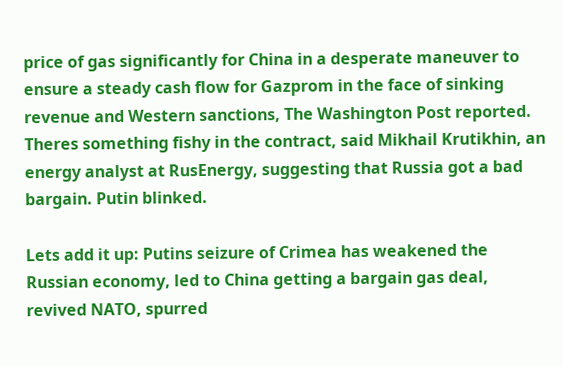price of gas significantly for China in a desperate maneuver to ensure a steady cash flow for Gazprom in the face of sinking revenue and Western sanctions, The Washington Post reported. Theres something fishy in the contract, said Mikhail Krutikhin, an energy analyst at RusEnergy, suggesting that Russia got a bad bargain. Putin blinked.

Lets add it up: Putins seizure of Crimea has weakened the Russian economy, led to China getting a bargain gas deal, revived NATO, spurred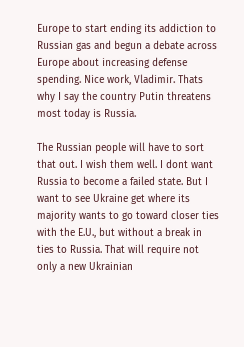Europe to start ending its addiction to Russian gas and begun a debate across Europe about increasing defense spending. Nice work, Vladimir. Thats why I say the country Putin threatens most today is Russia.

The Russian people will have to sort that out. I wish them well. I dont want Russia to become a failed state. But I want to see Ukraine get where its majority wants to go toward closer ties with the E.U., but without a break in ties to Russia. That will require not only a new Ukrainian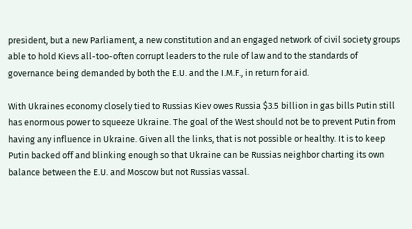president, but a new Parliament, a new constitution and an engaged network of civil society groups able to hold Kievs all-too-often corrupt leaders to the rule of law and to the standards of governance being demanded by both the E.U. and the I.M.F., in return for aid.

With Ukraines economy closely tied to Russias Kiev owes Russia $3.5 billion in gas bills Putin still has enormous power to squeeze Ukraine. The goal of the West should not be to prevent Putin from having any influence in Ukraine. Given all the links, that is not possible or healthy. It is to keep Putin backed off and blinking enough so that Ukraine can be Russias neighbor charting its own balance between the E.U. and Moscow but not Russias vassal.